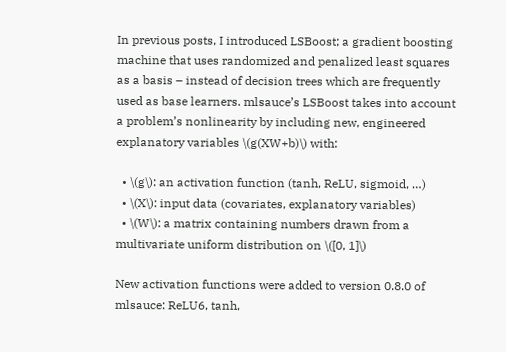In previous posts, I introduced LSBoost; a gradient boosting machine that uses randomized and penalized least squares as a basis – instead of decision trees which are frequently used as base learners. mlsauce’s LSBoost takes into account a problem’s nonlinearity by including new, engineered explanatory variables \(g(XW+b)\) with:

  • \(g\): an activation function (tanh, ReLU, sigmoid, …)
  • \(X\): input data (covariates, explanatory variables)
  • \(W\): a matrix containing numbers drawn from a multivariate uniform distribution on \([0, 1]\)

New activation functions were added to version 0.8.0 of mlsauce: ReLU6, tanh,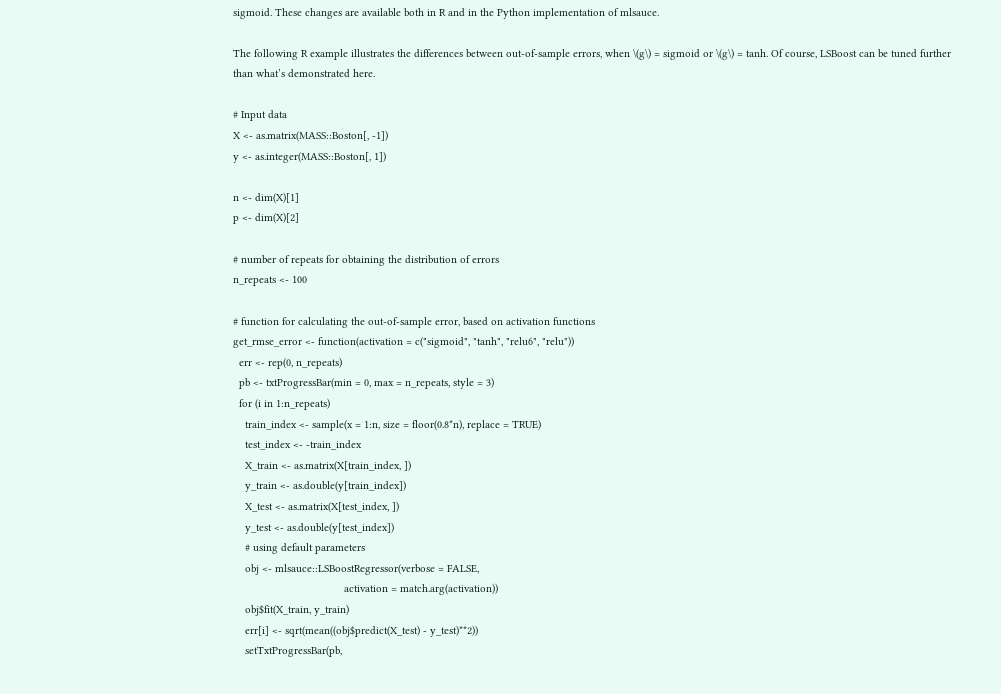sigmoid. These changes are available both in R and in the Python implementation of mlsauce.

The following R example illustrates the differences between out-of-sample errors, when \(g\) = sigmoid or \(g\) = tanh. Of course, LSBoost can be tuned further than what’s demonstrated here.

# Input data
X <- as.matrix(MASS::Boston[, -1])
y <- as.integer(MASS::Boston[, 1])

n <- dim(X)[1]
p <- dim(X)[2]

# number of repeats for obtaining the distribution of errors
n_repeats <- 100

# function for calculating the out-of-sample error, based on activation functions
get_rmse_error <- function(activation = c("sigmoid", "tanh", "relu6", "relu"))
  err <- rep(0, n_repeats)
  pb <- txtProgressBar(min = 0, max = n_repeats, style = 3)
  for (i in 1:n_repeats)
    train_index <- sample(x = 1:n, size = floor(0.8*n), replace = TRUE)
    test_index <- -train_index
    X_train <- as.matrix(X[train_index, ])
    y_train <- as.double(y[train_index])
    X_test <- as.matrix(X[test_index, ])
    y_test <- as.double(y[test_index])
    # using default parameters
    obj <- mlsauce::LSBoostRegressor(verbose = FALSE,
                                     activation = match.arg(activation))
    obj$fit(X_train, y_train)
    err[i] <- sqrt(mean((obj$predict(X_test) - y_test)**2))
    setTxtProgressBar(pb,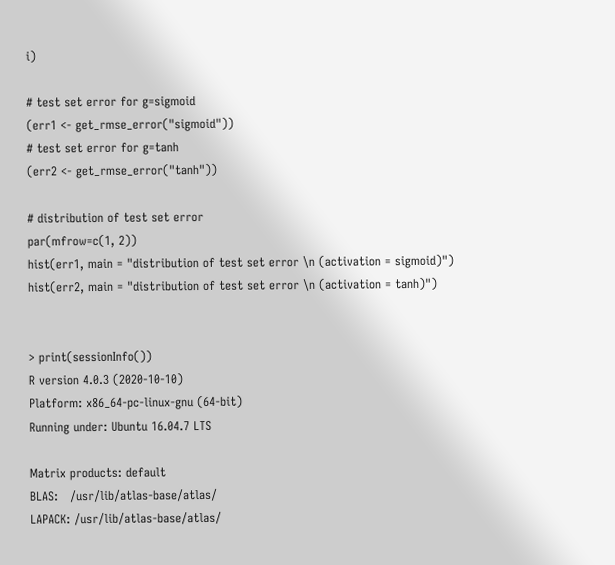i)

# test set error for g=sigmoid
(err1 <- get_rmse_error("sigmoid"))
# test set error for g=tanh
(err2 <- get_rmse_error("tanh"))

# distribution of test set error
par(mfrow=c(1, 2))
hist(err1, main = "distribution of test set error \n (activation = sigmoid)")
hist(err2, main = "distribution of test set error \n (activation = tanh)")


> print(sessionInfo())
R version 4.0.3 (2020-10-10)
Platform: x86_64-pc-linux-gnu (64-bit)
Running under: Ubuntu 16.04.7 LTS

Matrix products: default
BLAS:   /usr/lib/atlas-base/atlas/
LAPACK: /usr/lib/atlas-base/atlas/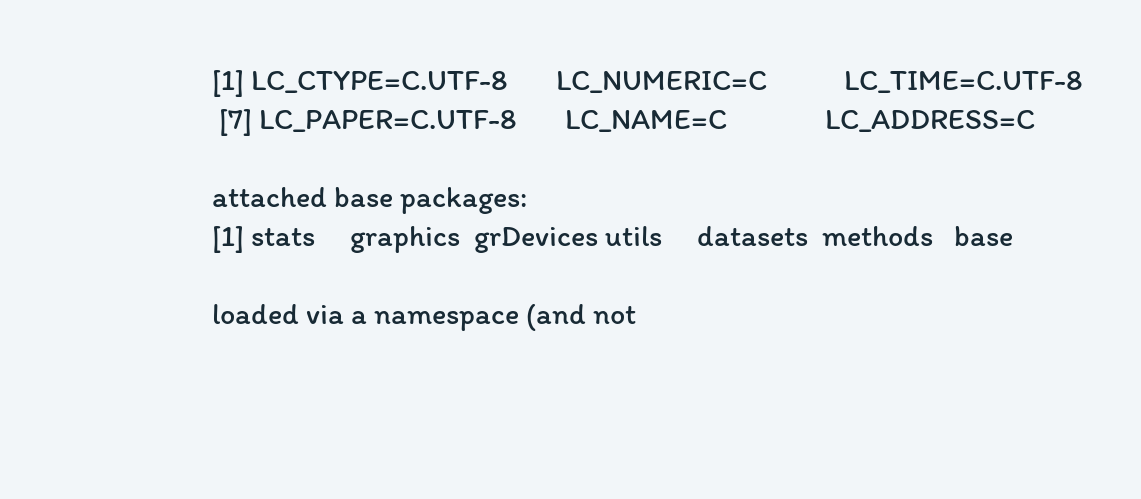[1] LC_CTYPE=C.UTF-8       LC_NUMERIC=C           LC_TIME=C.UTF-8
 [7] LC_PAPER=C.UTF-8       LC_NAME=C              LC_ADDRESS=C

attached base packages:
[1] stats     graphics  grDevices utils     datasets  methods   base

loaded via a namespace (and not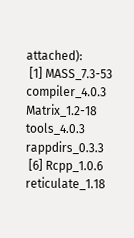attached):
 [1] MASS_7.3-53     compiler_4.0.3  Matrix_1.2-18   tools_4.0.3     rappdirs_0.3.3
 [6] Rcpp_1.0.6      reticulate_1.18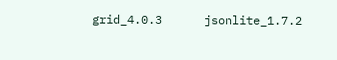grid_4.0.3      jsonlite_1.7.2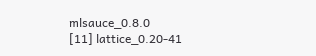mlsauce_0.8.0
[11] lattice_0.20-41